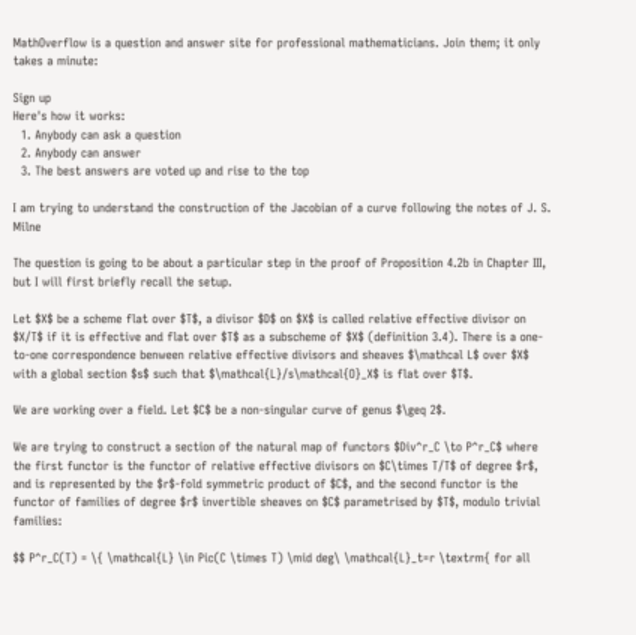MathOverflow is a question and answer site for professional mathematicians. Join them; it only takes a minute:

Sign up
Here's how it works:
  1. Anybody can ask a question
  2. Anybody can answer
  3. The best answers are voted up and rise to the top

I am trying to understand the construction of the Jacobian of a curve following the notes of J. S. Milne

The question is going to be about a particular step in the proof of Proposition 4.2b in Chapter III, but I will first briefly recall the setup.

Let $X$ be a scheme flat over $T$, a divisor $D$ on $X$ is called relative effective divisor on $X/T$ if it is effective and flat over $T$ as a subscheme of $X$ (definition 3.4). There is a one-to-one correspondence benween relative effective divisors and sheaves $\mathcal L$ over $X$ with a global section $s$ such that $\mathcal{L}/s\mathcal{O}_X$ is flat over $T$.

We are working over a field. Let $C$ be a non-singular curve of genus $\geq 2$.

We are trying to construct a section of the natural map of functors $Div^r_C \to P^r_C$ where the first functor is the functor of relative effective divisors on $C\times T/T$ of degree $r$, and is represented by the $r$-fold symmetric product of $C$, and the second functor is the functor of families of degree $r$ invertible sheaves on $C$ parametrised by $T$, modulo trivial families:

$$ P^r_C(T) = \{ \mathcal{L} \in Pic(C \times T) \mid deg\ \mathcal{L}_t=r \textrm{ for all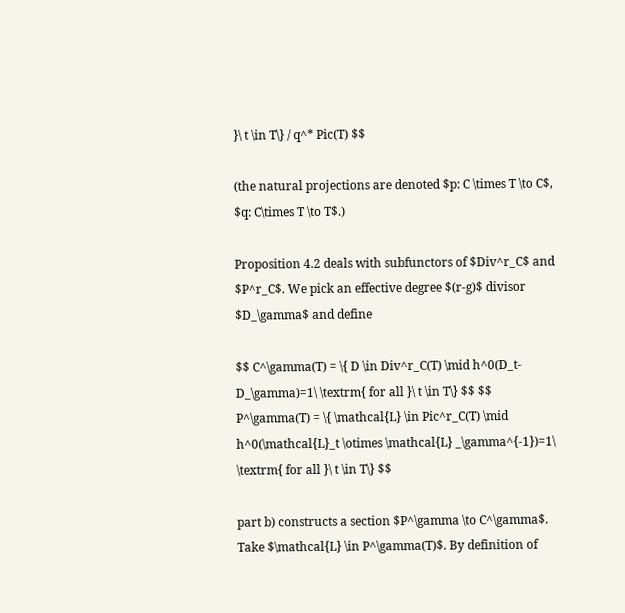}\ t \in T\} / q^* Pic(T) $$

(the natural projections are denoted $p: C \times T \to C$, $q: C\times T \to T$.)

Proposition 4.2 deals with subfunctors of $Div^r_C$ and $P^r_C$. We pick an effective degree $(r-g)$ divisor $D_\gamma$ and define

$$ C^\gamma(T) = \{ D \in Div^r_C(T) \mid h^0(D_t-D_\gamma)=1\ \textrm{ for all }\ t \in T\} $$ $$ P^\gamma(T) = \{ \mathcal{L} \in Pic^r_C(T) \mid h^0(\mathcal{L}_t \otimes \mathcal{L} _\gamma^{-1})=1\ \textrm{ for all }\ t \in T\} $$

part b) constructs a section $P^\gamma \to C^\gamma$. Take $\mathcal{L} \in P^\gamma(T)$. By definition of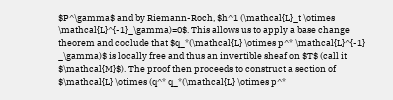$P^\gamma$ and by Riemann-Roch, $h^1 (\mathcal{L}_t \otimes \mathcal{L}^{-1}_\gamma)=0$. This allows us to apply a base change theorem and coclude that $q_*(\mathcal{L} \otimes p^* \mathcal{L}^{-1} _\gamma)$ is locally free and thus an invertible sheaf on $T$ (call it $\mathcal{M}$). The proof then proceeds to construct a section of $\mathcal{L} \otimes (q^* q_*(\mathcal{L} \otimes p^*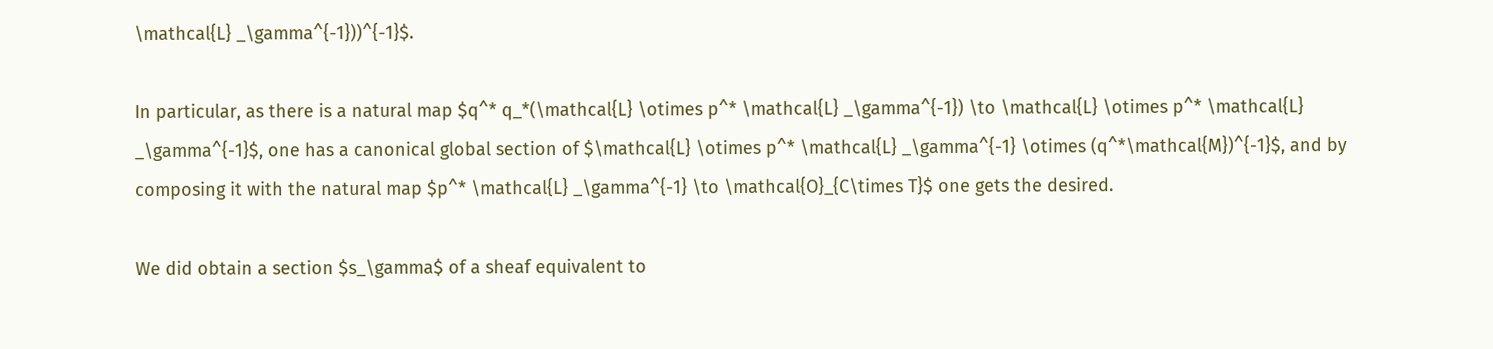\mathcal{L} _\gamma^{-1}))^{-1}$.

In particular, as there is a natural map $q^* q_*(\mathcal{L} \otimes p^* \mathcal{L} _\gamma^{-1}) \to \mathcal{L} \otimes p^* \mathcal{L} _\gamma^{-1}$, one has a canonical global section of $\mathcal{L} \otimes p^* \mathcal{L} _\gamma^{-1} \otimes (q^*\mathcal{M})^{-1}$, and by composing it with the natural map $p^* \mathcal{L} _\gamma^{-1} \to \mathcal{O}_{C\times T}$ one gets the desired.

We did obtain a section $s_\gamma$ of a sheaf equivalent to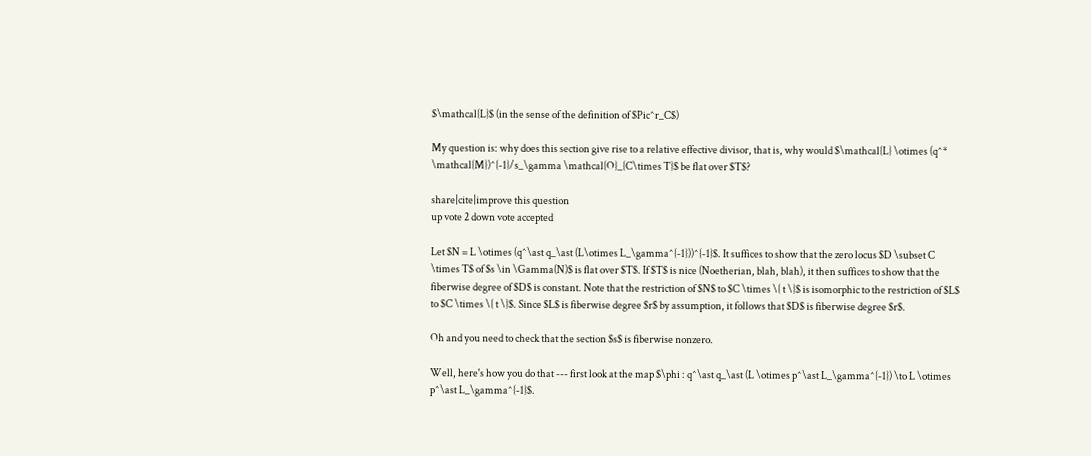$\mathcal{L}$ (in the sense of the definition of $Pic^r_C$)

My question is: why does this section give rise to a relative effective divisor, that is, why would $\mathcal{L} \otimes (q^* \mathcal{M})^{-1}/s_\gamma \mathcal{O}_{C\times T}$ be flat over $T$?

share|cite|improve this question
up vote 2 down vote accepted

Let $N = L \otimes (q^\ast q_\ast (L\otimes L_\gamma^{-1}))^{-1}$. It suffices to show that the zero locus $D \subset C \times T$ of $s \in \Gamma(N)$ is flat over $T$. If $T$ is nice (Noetherian, blah, blah), it then suffices to show that the fiberwise degree of $D$ is constant. Note that the restriction of $N$ to $C \times \{ t \}$ is isomorphic to the restriction of $L$ to $C \times \{ t \}$. Since $L$ is fiberwise degree $r$ by assumption, it follows that $D$ is fiberwise degree $r$.

Oh and you need to check that the section $s$ is fiberwise nonzero.

Well, here's how you do that --- first look at the map $\phi : q^\ast q_\ast (L \otimes p^\ast L_\gamma^{-1}) \to L \otimes p^\ast L_\gamma^{-1}$.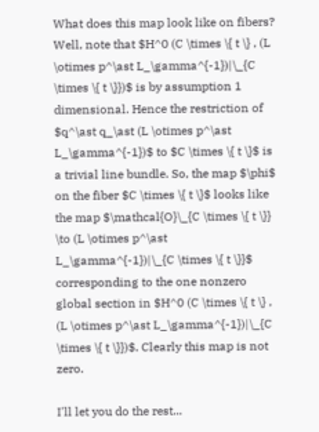What does this map look like on fibers? Well, note that $H^0 (C \times \{ t \} , (L \otimes p^\ast L_\gamma^{-1})|\_{C \times \{ t \}})$ is by assumption 1 dimensional. Hence the restriction of $q^\ast q_\ast (L \otimes p^\ast L_\gamma^{-1})$ to $C \times \{ t \}$ is a trivial line bundle. So, the map $\phi$ on the fiber $C \times \{ t \}$ looks like the map $\mathcal{O}\_{C \times \{ t \}} \to (L \otimes p^\ast L_\gamma^{-1})|\_{C \times \{ t \}}$ corresponding to the one nonzero global section in $H^0 (C \times \{ t \} , (L \otimes p^\ast L_\gamma^{-1})|\_{C \times \{ t \}})$. Clearly this map is not zero.

I'll let you do the rest...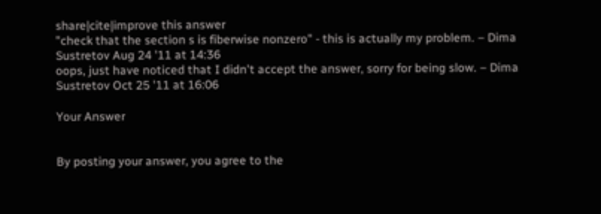share|cite|improve this answer
"check that the section s is fiberwise nonzero" - this is actually my problem. – Dima Sustretov Aug 24 '11 at 14:36
oops, just have noticed that I didn't accept the answer, sorry for being slow. – Dima Sustretov Oct 25 '11 at 16:06

Your Answer


By posting your answer, you agree to the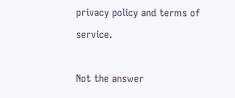privacy policy and terms of service.

Not the answer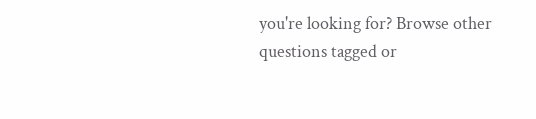you're looking for? Browse other questions tagged or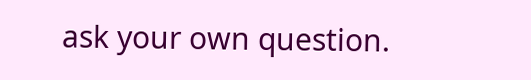ask your own question.